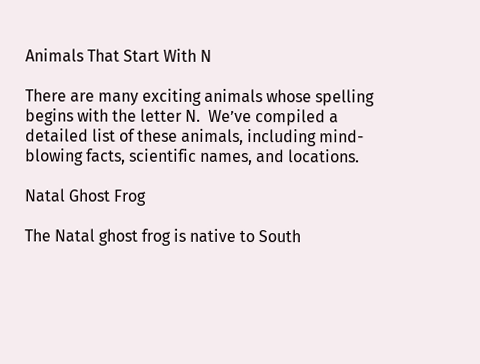Animals That Start With N

There are many exciting animals whose spelling begins with the letter N.  We’ve compiled a detailed list of these animals, including mind-blowing facts, scientific names, and locations.

Natal Ghost Frog

The Natal ghost frog is native to South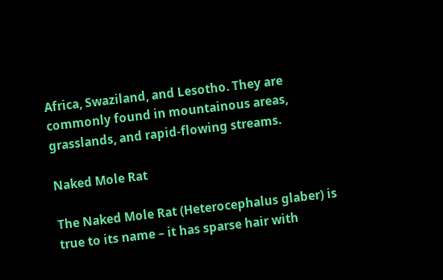Africa, Swaziland, and Lesotho. They are commonly found in mountainous areas, grasslands, and rapid-flowing streams.

Naked Mole Rat

The Naked Mole Rat (Heterocephalus glaber) is true to its name – it has sparse hair with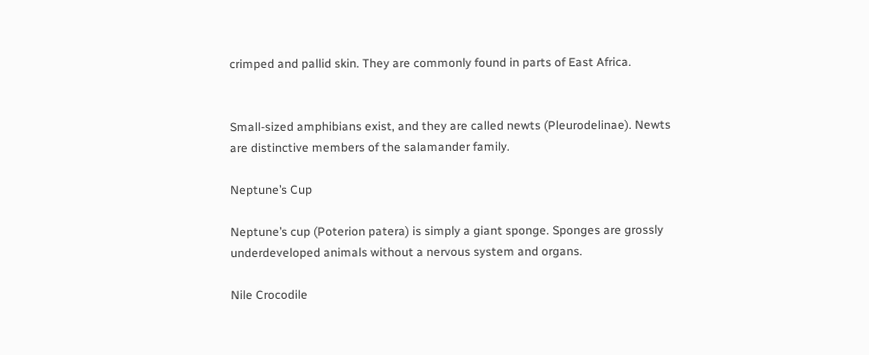crimped and pallid skin. They are commonly found in parts of East Africa.


Small-sized amphibians exist, and they are called newts (Pleurodelinae). Newts are distinctive members of the salamander family.

Neptune’s Cup

Neptune’s cup (Poterion patera) is simply a giant sponge. Sponges are grossly underdeveloped animals without a nervous system and organs.

Nile Crocodile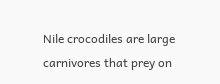Nile crocodiles are large carnivores that prey on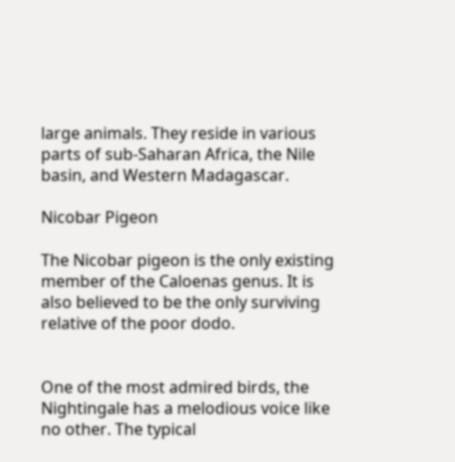large animals. They reside in various parts of sub-Saharan Africa, the Nile basin, and Western Madagascar.

Nicobar Pigeon

The Nicobar pigeon is the only existing member of the Caloenas genus. It is also believed to be the only surviving relative of the poor dodo.


One of the most admired birds, the Nightingale has a melodious voice like no other. The typical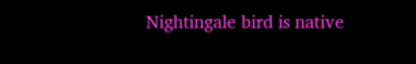Nightingale bird is native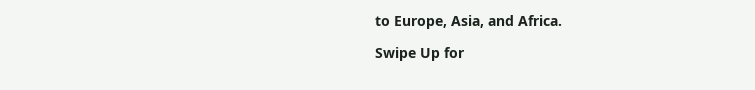to Europe, Asia, and Africa.

Swipe Up for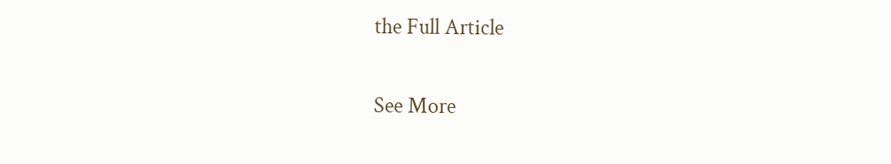the Full Article

See More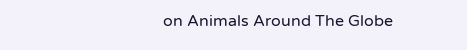on Animals Around The Globe